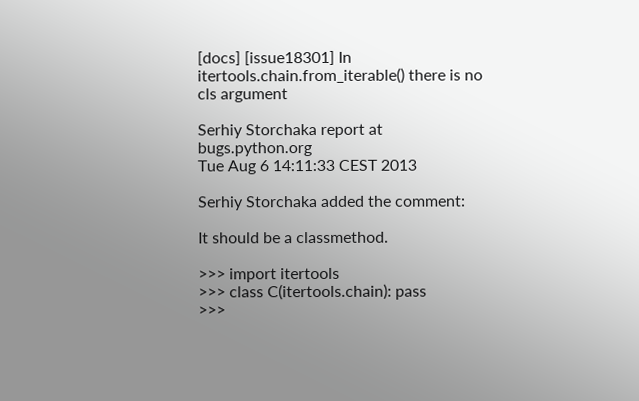[docs] [issue18301] In itertools.chain.from_iterable() there is no cls argument

Serhiy Storchaka report at bugs.python.org
Tue Aug 6 14:11:33 CEST 2013

Serhiy Storchaka added the comment:

It should be a classmethod.

>>> import itertools
>>> class C(itertools.chain): pass
>>>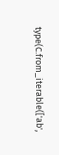type(C.from_iterable(['ab',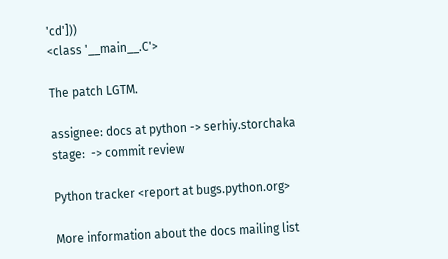'cd']))
<class '__main__.C'>

The patch LGTM.

assignee: docs at python -> serhiy.storchaka
stage:  -> commit review

Python tracker <report at bugs.python.org>

More information about the docs mailing list